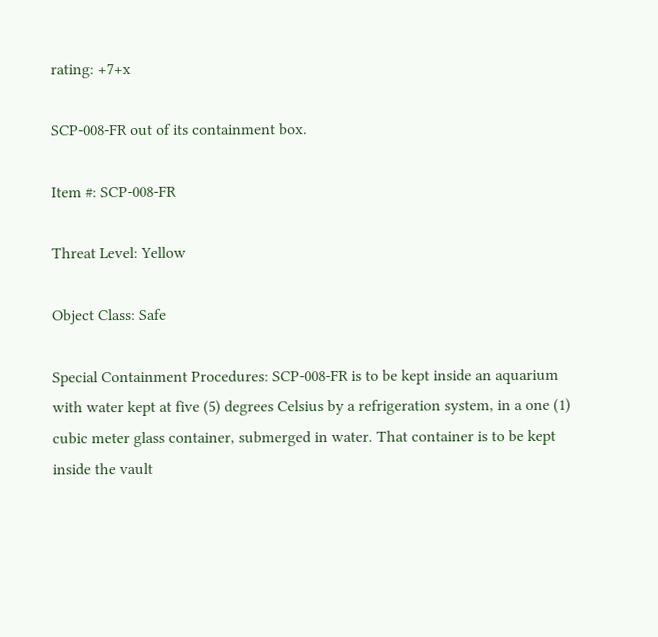rating: +7+x

SCP-008-FR out of its containment box.

Item #: SCP-008-FR

Threat Level: Yellow

Object Class: Safe

Special Containment Procedures: SCP-008-FR is to be kept inside an aquarium with water kept at five (5) degrees Celsius by a refrigeration system, in a one (1) cubic meter glass container, submerged in water. That container is to be kept inside the vault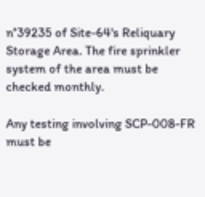n°39235 of Site-64's Reliquary Storage Area. The fire sprinkler system of the area must be checked monthly.

Any testing involving SCP-008-FR must be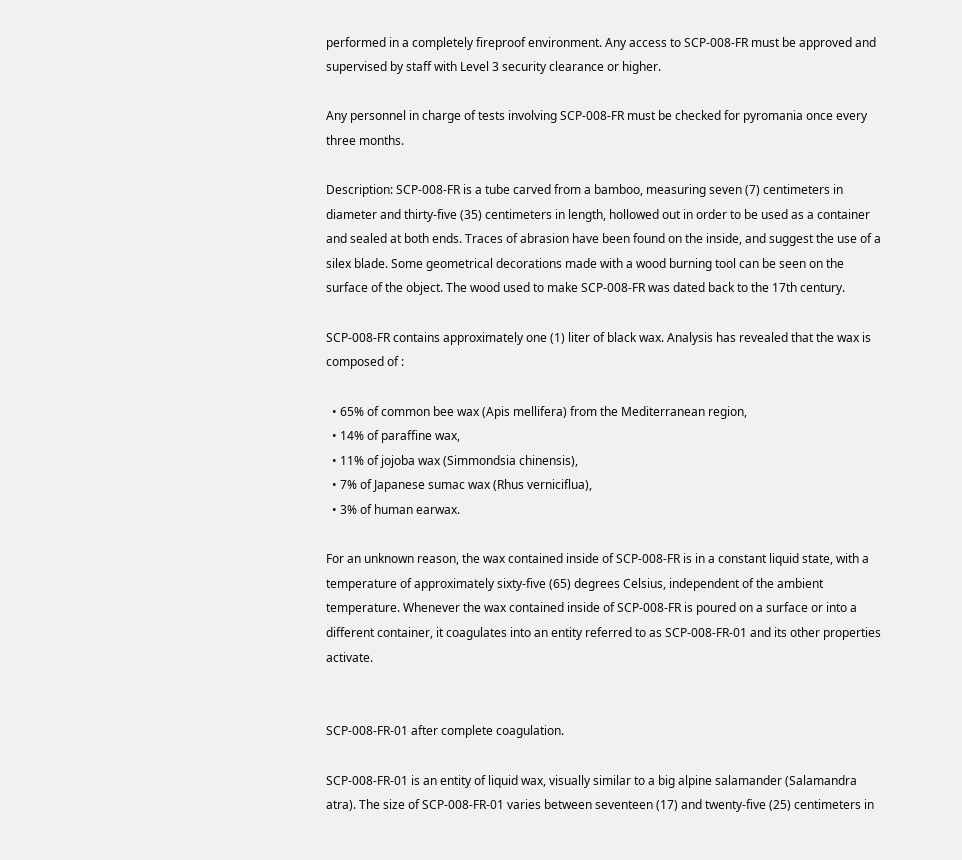performed in a completely fireproof environment. Any access to SCP-008-FR must be approved and supervised by staff with Level 3 security clearance or higher.

Any personnel in charge of tests involving SCP-008-FR must be checked for pyromania once every three months.

Description: SCP-008-FR is a tube carved from a bamboo, measuring seven (7) centimeters in diameter and thirty-five (35) centimeters in length, hollowed out in order to be used as a container and sealed at both ends. Traces of abrasion have been found on the inside, and suggest the use of a silex blade. Some geometrical decorations made with a wood burning tool can be seen on the surface of the object. The wood used to make SCP-008-FR was dated back to the 17th century.

SCP-008-FR contains approximately one (1) liter of black wax. Analysis has revealed that the wax is composed of :

  • 65% of common bee wax (Apis mellifera) from the Mediterranean region,
  • 14% of paraffine wax,
  • 11% of jojoba wax (Simmondsia chinensis),
  • 7% of Japanese sumac wax (Rhus verniciflua),
  • 3% of human earwax.

For an unknown reason, the wax contained inside of SCP-008-FR is in a constant liquid state, with a temperature of approximately sixty-five (65) degrees Celsius, independent of the ambient temperature. Whenever the wax contained inside of SCP-008-FR is poured on a surface or into a different container, it coagulates into an entity referred to as SCP-008-FR-01 and its other properties activate.


SCP-008-FR-01 after complete coagulation.

SCP-008-FR-01 is an entity of liquid wax, visually similar to a big alpine salamander (Salamandra atra). The size of SCP-008-FR-01 varies between seventeen (17) and twenty-five (25) centimeters in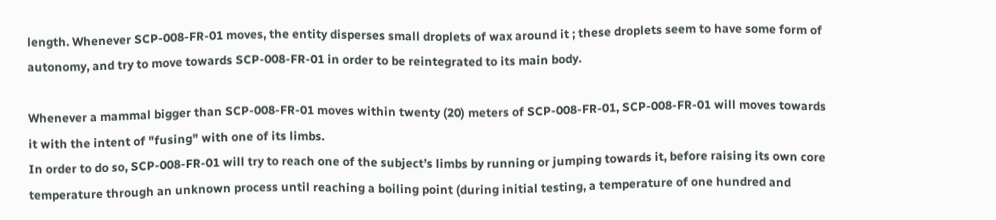length. Whenever SCP-008-FR-01 moves, the entity disperses small droplets of wax around it ; these droplets seem to have some form of autonomy, and try to move towards SCP-008-FR-01 in order to be reintegrated to its main body.

Whenever a mammal bigger than SCP-008-FR-01 moves within twenty (20) meters of SCP-008-FR-01, SCP-008-FR-01 will moves towards it with the intent of "fusing" with one of its limbs.
In order to do so, SCP-008-FR-01 will try to reach one of the subject’s limbs by running or jumping towards it, before raising its own core temperature through an unknown process until reaching a boiling point (during initial testing, a temperature of one hundred and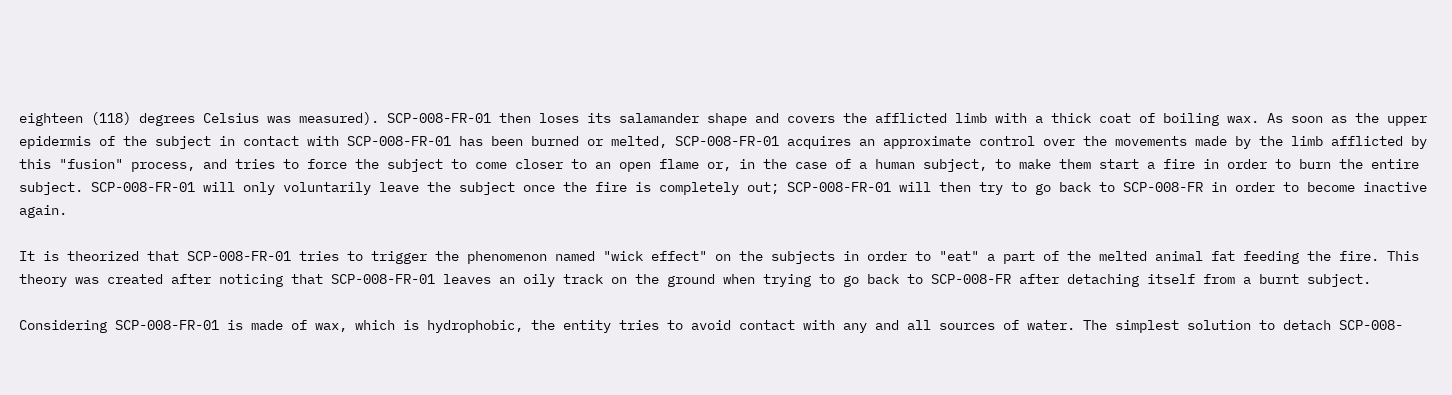eighteen (118) degrees Celsius was measured). SCP-008-FR-01 then loses its salamander shape and covers the afflicted limb with a thick coat of boiling wax. As soon as the upper epidermis of the subject in contact with SCP-008-FR-01 has been burned or melted, SCP-008-FR-01 acquires an approximate control over the movements made by the limb afflicted by this "fusion" process, and tries to force the subject to come closer to an open flame or, in the case of a human subject, to make them start a fire in order to burn the entire subject. SCP-008-FR-01 will only voluntarily leave the subject once the fire is completely out; SCP-008-FR-01 will then try to go back to SCP-008-FR in order to become inactive again.

It is theorized that SCP-008-FR-01 tries to trigger the phenomenon named "wick effect" on the subjects in order to "eat" a part of the melted animal fat feeding the fire. This theory was created after noticing that SCP-008-FR-01 leaves an oily track on the ground when trying to go back to SCP-008-FR after detaching itself from a burnt subject.

Considering SCP-008-FR-01 is made of wax, which is hydrophobic, the entity tries to avoid contact with any and all sources of water. The simplest solution to detach SCP-008-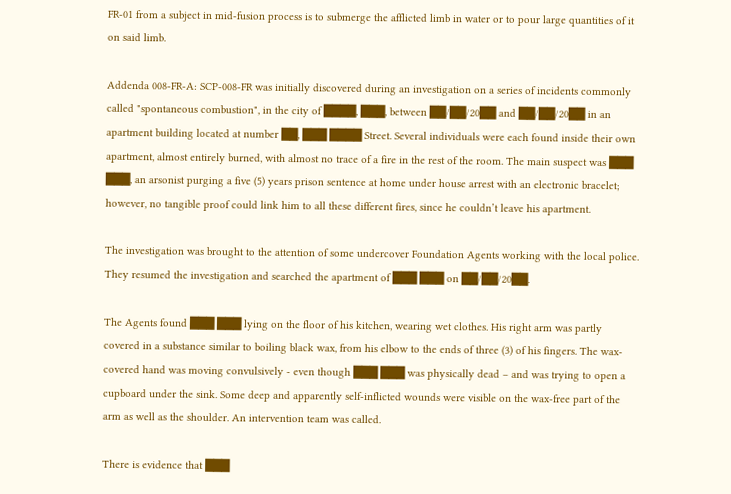FR-01 from a subject in mid-fusion process is to submerge the afflicted limb in water or to pour large quantities of it on said limb.

Addenda 008-FR-A: SCP-008-FR was initially discovered during an investigation on a series of incidents commonly called "spontaneous combustion", in the city of ████, ███, between ██/██/20██ and ██/██/20██ in an apartment building located at number ██, ███ ████ Street. Several individuals were each found inside their own apartment, almost entirely burned, with almost no trace of a fire in the rest of the room. The main suspect was ███ ███, an arsonist purging a five (5) years prison sentence at home under house arrest with an electronic bracelet; however, no tangible proof could link him to all these different fires, since he couldn’t leave his apartment.

The investigation was brought to the attention of some undercover Foundation Agents working with the local police. They resumed the investigation and searched the apartment of ███ ███ on ██/██/20██.

The Agents found ███ ███ lying on the floor of his kitchen, wearing wet clothes. His right arm was partly covered in a substance similar to boiling black wax, from his elbow to the ends of three (3) of his fingers. The wax-covered hand was moving convulsively - even though ███ ███ was physically dead – and was trying to open a cupboard under the sink. Some deep and apparently self-inflicted wounds were visible on the wax-free part of the arm as well as the shoulder. An intervention team was called.

There is evidence that ███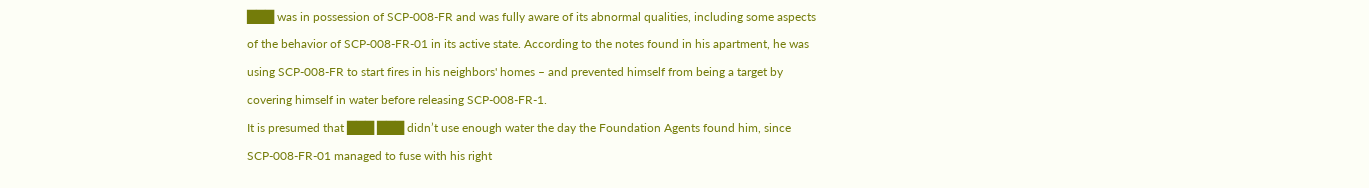███ was in possession of SCP-008-FR and was fully aware of its abnormal qualities, including some aspects of the behavior of SCP-008-FR-01 in its active state. According to the notes found in his apartment, he was using SCP-008-FR to start fires in his neighbors' homes – and prevented himself from being a target by covering himself in water before releasing SCP-008-FR-1.
It is presumed that ███ ███ didn’t use enough water the day the Foundation Agents found him, since SCP-008-FR-01 managed to fuse with his right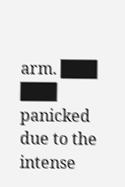arm. ███ ███ panicked due to the intense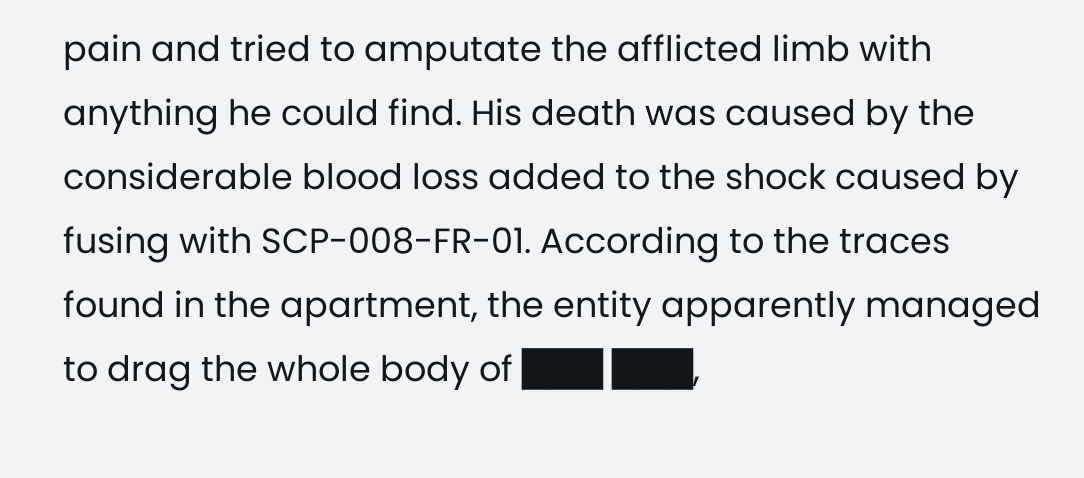pain and tried to amputate the afflicted limb with anything he could find. His death was caused by the considerable blood loss added to the shock caused by fusing with SCP-008-FR-01. According to the traces found in the apartment, the entity apparently managed to drag the whole body of ███ ███,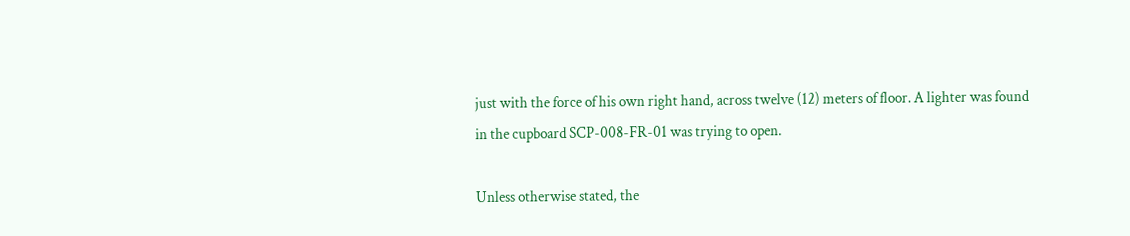just with the force of his own right hand, across twelve (12) meters of floor. A lighter was found in the cupboard SCP-008-FR-01 was trying to open.

Unless otherwise stated, the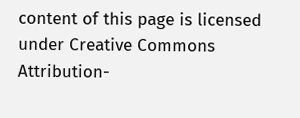content of this page is licensed under Creative Commons Attribution-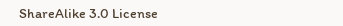ShareAlike 3.0 License